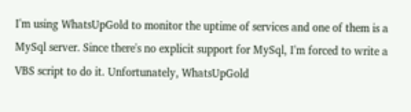I'm using WhatsUpGold to monitor the uptime of services and one of them is a MySql server. Since there's no explicit support for MySql, I'm forced to write a VBS script to do it. Unfortunately, WhatsUpGold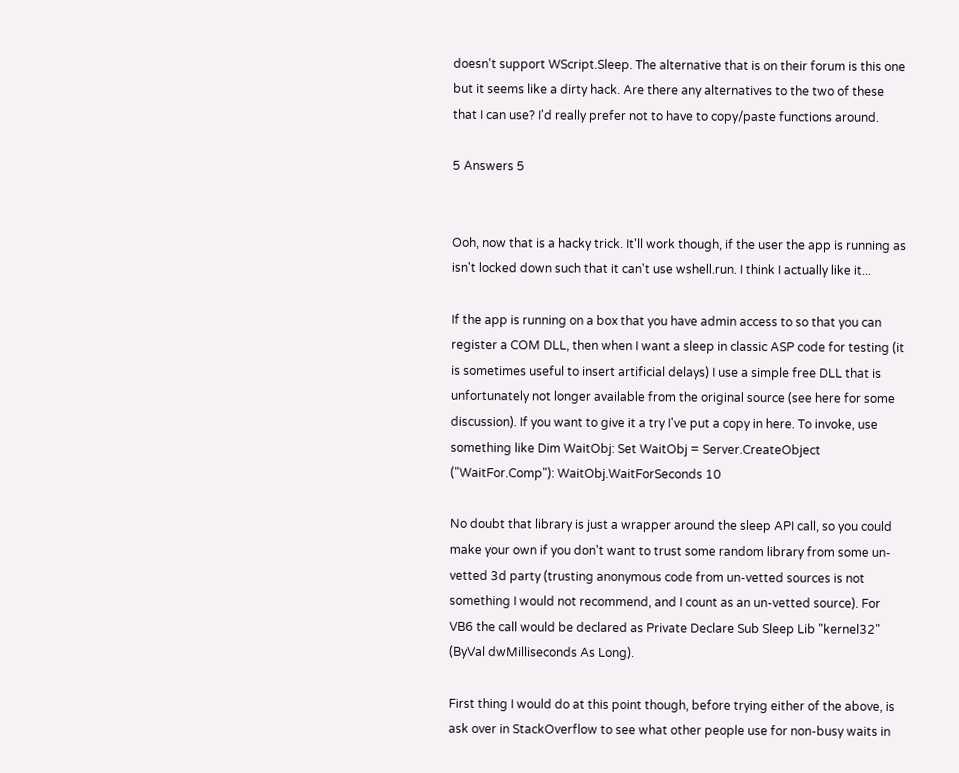doesn't support WScript.Sleep. The alternative that is on their forum is this one but it seems like a dirty hack. Are there any alternatives to the two of these that I can use? I'd really prefer not to have to copy/paste functions around.

5 Answers 5


Ooh, now that is a hacky trick. It'll work though, if the user the app is running as isn't locked down such that it can't use wshell.run. I think I actually like it...

If the app is running on a box that you have admin access to so that you can register a COM DLL, then when I want a sleep in classic ASP code for testing (it is sometimes useful to insert artificial delays) I use a simple free DLL that is unfortunately not longer available from the original source (see here for some discussion). If you want to give it a try I've put a copy in here. To invoke, use something like Dim WaitObj: Set WaitObj = Server.CreateObject ("WaitFor.Comp"): WaitObj.WaitForSeconds 10

No doubt that library is just a wrapper around the sleep API call, so you could make your own if you don't want to trust some random library from some un-vetted 3d party (trusting anonymous code from un-vetted sources is not something I would not recommend, and I count as an un-vetted source). For VB6 the call would be declared as Private Declare Sub Sleep Lib "kernel32" (ByVal dwMilliseconds As Long).

First thing I would do at this point though, before trying either of the above, is ask over in StackOverflow to see what other people use for non-busy waits in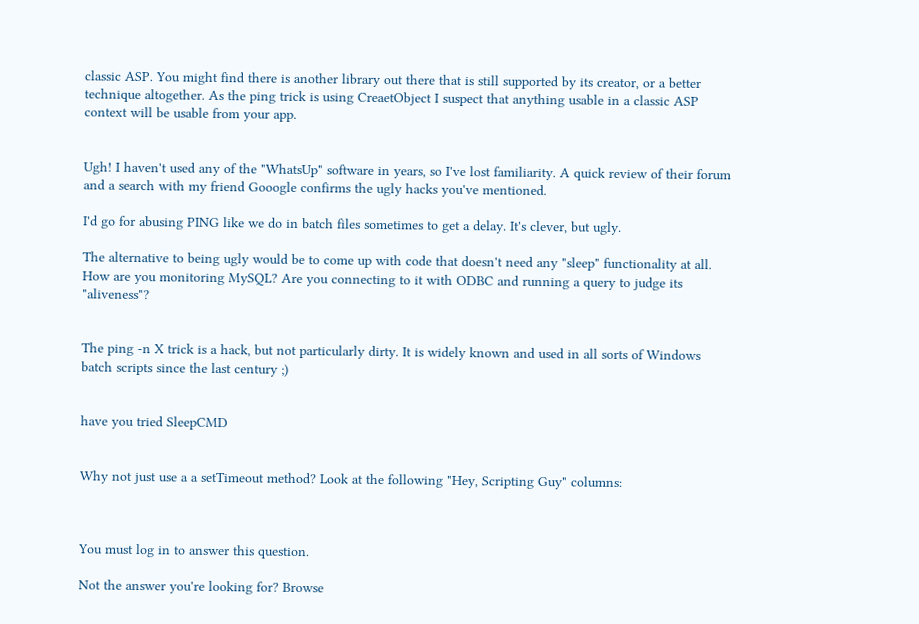classic ASP. You might find there is another library out there that is still supported by its creator, or a better technique altogether. As the ping trick is using CreaetObject I suspect that anything usable in a classic ASP context will be usable from your app.


Ugh! I haven't used any of the "WhatsUp" software in years, so I've lost familiarity. A quick review of their forum and a search with my friend Gooogle confirms the ugly hacks you've mentioned.

I'd go for abusing PING like we do in batch files sometimes to get a delay. It's clever, but ugly.

The alternative to being ugly would be to come up with code that doesn't need any "sleep" functionality at all. How are you monitoring MySQL? Are you connecting to it with ODBC and running a query to judge its "aliveness"?


The ping -n X trick is a hack, but not particularly dirty. It is widely known and used in all sorts of Windows batch scripts since the last century ;)


have you tried SleepCMD


Why not just use a a setTimeout method? Look at the following "Hey, Scripting Guy" columns:



You must log in to answer this question.

Not the answer you're looking for? Browse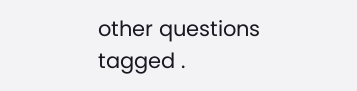other questions tagged .